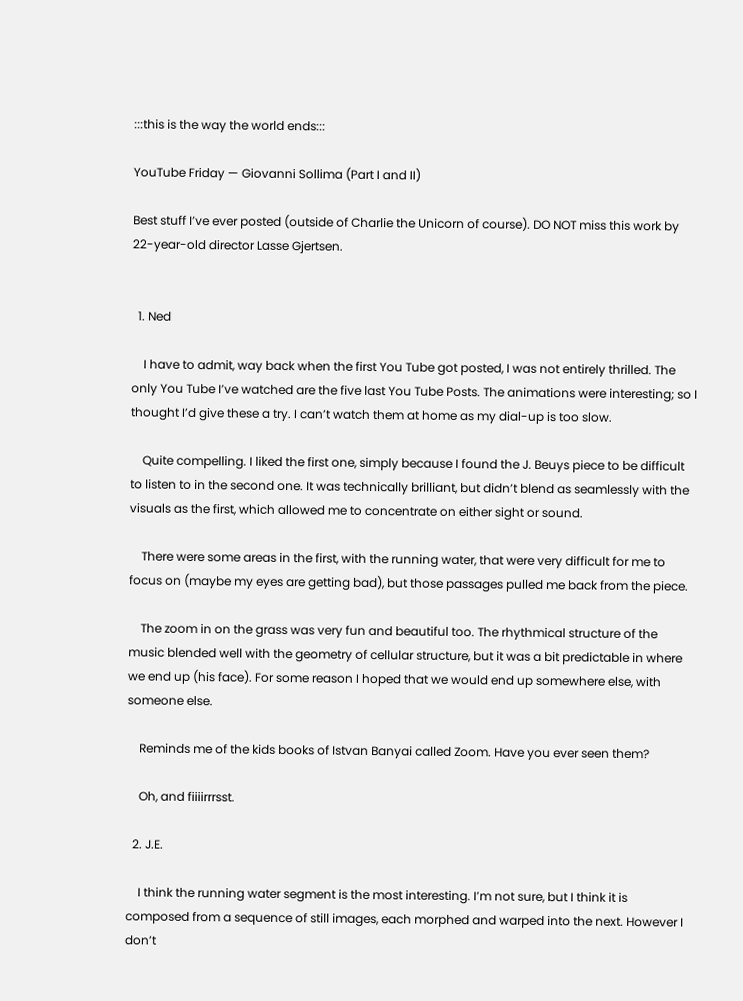:::this is the way the world ends:::

YouTube Friday — Giovanni Sollima (Part I and II)

Best stuff I’ve ever posted (outside of Charlie the Unicorn of course). DO NOT miss this work by 22-year-old director Lasse Gjertsen.


  1. Ned

    I have to admit, way back when the first You Tube got posted, I was not entirely thrilled. The only You Tube I’ve watched are the five last You Tube Posts. The animations were interesting; so I thought I’d give these a try. I can’t watch them at home as my dial-up is too slow.

    Quite compelling. I liked the first one, simply because I found the J. Beuys piece to be difficult to listen to in the second one. It was technically brilliant, but didn’t blend as seamlessly with the visuals as the first, which allowed me to concentrate on either sight or sound.

    There were some areas in the first, with the running water, that were very difficult for me to focus on (maybe my eyes are getting bad), but those passages pulled me back from the piece.

    The zoom in on the grass was very fun and beautiful too. The rhythmical structure of the music blended well with the geometry of cellular structure, but it was a bit predictable in where we end up (his face). For some reason I hoped that we would end up somewhere else, with someone else.

    Reminds me of the kids books of Istvan Banyai called Zoom. Have you ever seen them?

    Oh, and fiiiirrrsst.

  2. J.E.

    I think the running water segment is the most interesting. I’m not sure, but I think it is composed from a sequence of still images, each morphed and warped into the next. However I don’t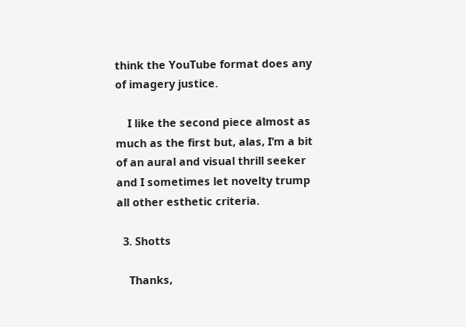think the YouTube format does any of imagery justice.

    I like the second piece almost as much as the first but, alas, I’m a bit of an aural and visual thrill seeker and I sometimes let novelty trump all other esthetic criteria.

  3. Shotts

    Thanks,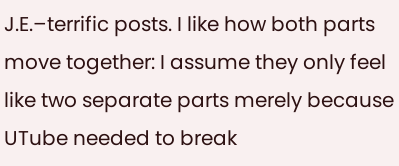J.E.–terrific posts. I like how both parts move together: I assume they only feel like two separate parts merely because UTube needed to break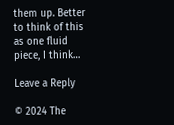them up. Better to think of this as one fluid piece, I think…

Leave a Reply

© 2024 The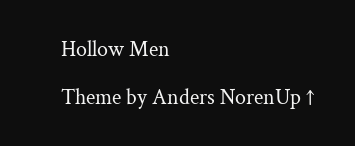Hollow Men

Theme by Anders NorenUp ↑